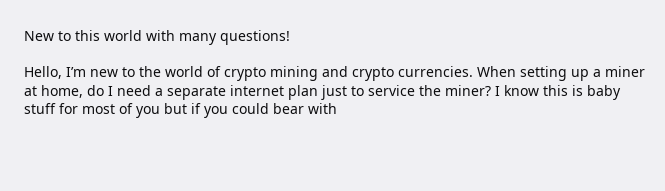New to this world with many questions!

Hello, I’m new to the world of crypto mining and crypto currencies. When setting up a miner at home, do I need a separate internet plan just to service the miner? I know this is baby stuff for most of you but if you could bear with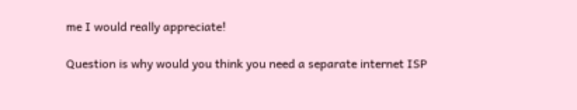me I would really appreciate!

Question is why would you think you need a separate internet ISP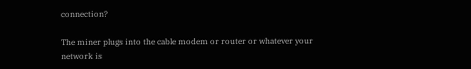connection?

The miner plugs into the cable modem or router or whatever your network is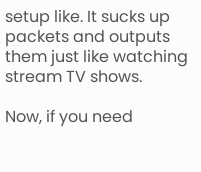setup like. It sucks up packets and outputs them just like watching stream TV shows.

Now, if you need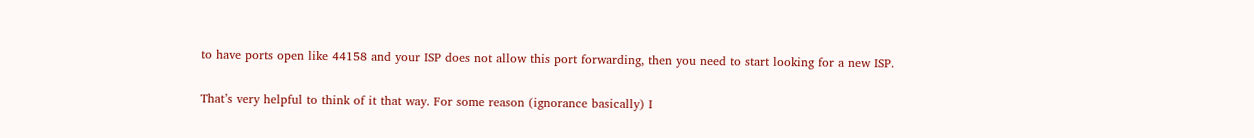to have ports open like 44158 and your ISP does not allow this port forwarding, then you need to start looking for a new ISP.

That’s very helpful to think of it that way. For some reason (ignorance basically) I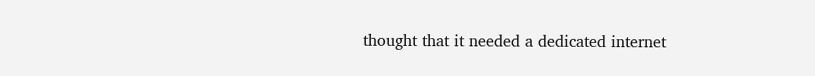thought that it needed a dedicated internet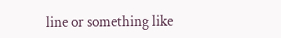line or something like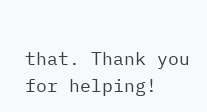that. Thank you for helping!